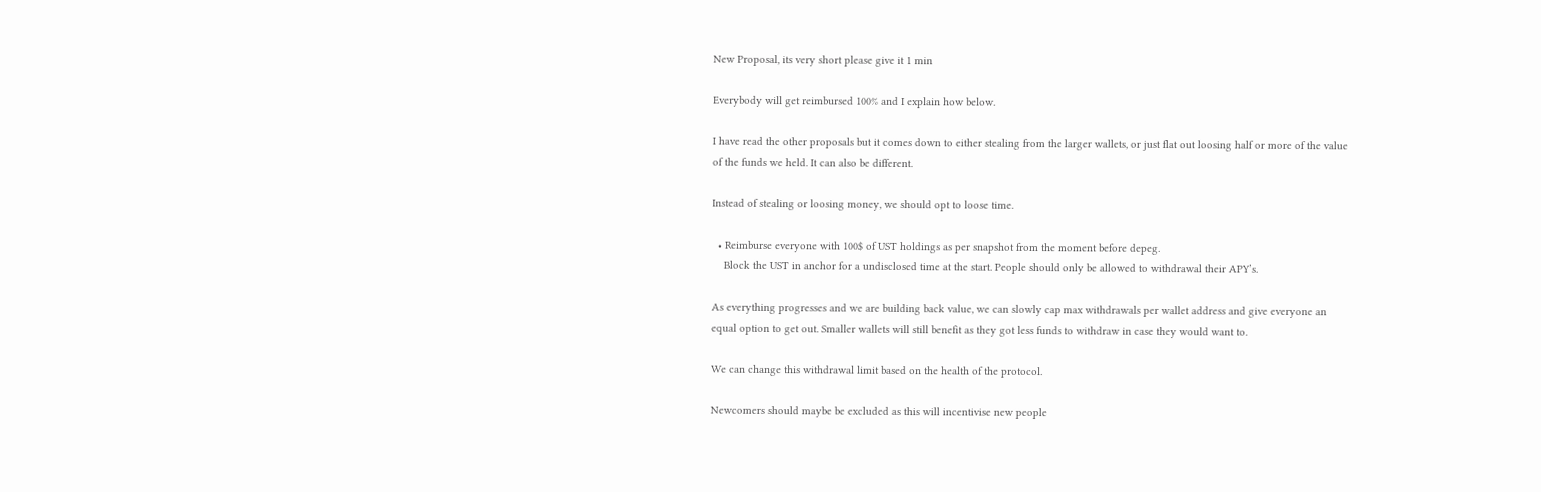New Proposal, its very short please give it 1 min

Everybody will get reimbursed 100% and I explain how below.

I have read the other proposals but it comes down to either stealing from the larger wallets, or just flat out loosing half or more of the value of the funds we held. It can also be different.

Instead of stealing or loosing money, we should opt to loose time.

  • Reimburse everyone with 100$ of UST holdings as per snapshot from the moment before depeg.
    Block the UST in anchor for a undisclosed time at the start. People should only be allowed to withdrawal their APY’s.

As everything progresses and we are building back value, we can slowly cap max withdrawals per wallet address and give everyone an equal option to get out. Smaller wallets will still benefit as they got less funds to withdraw in case they would want to.

We can change this withdrawal limit based on the health of the protocol.

Newcomers should maybe be excluded as this will incentivise new people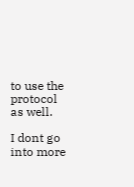to use the protocol as well.

I dont go into more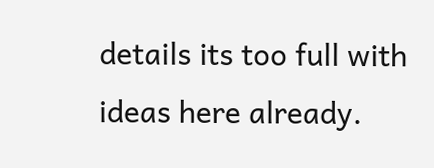details its too full with ideas here already.